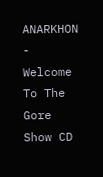ANARKHON - Welcome To The Gore Show CD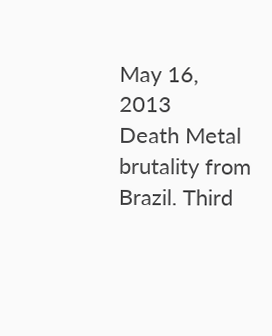May 16, 2013
Death Metal brutality from Brazil. Third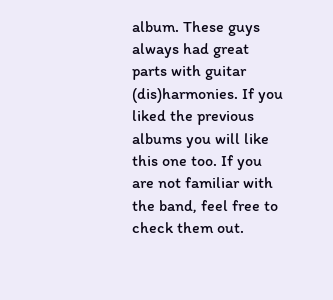album. These guys always had great parts with guitar (dis)harmonies. If you liked the previous albums you will like this one too. If you are not familiar with the band, feel free to check them out.